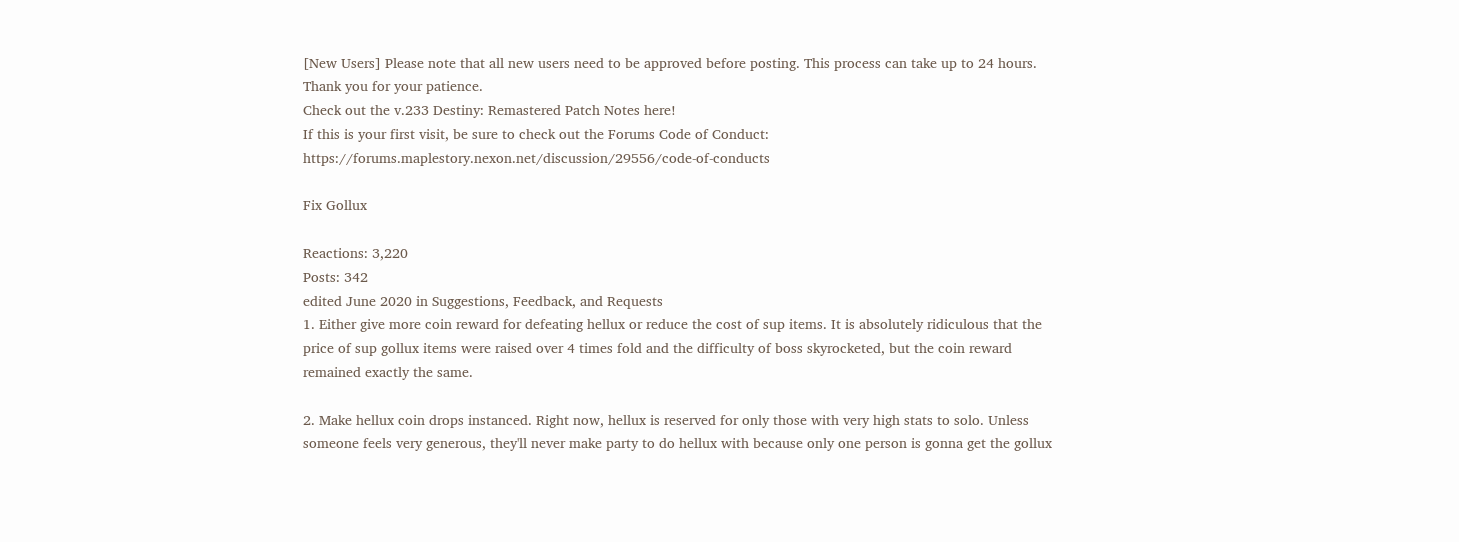[New Users] Please note that all new users need to be approved before posting. This process can take up to 24 hours. Thank you for your patience.
Check out the v.233 Destiny: Remastered Patch Notes here!
If this is your first visit, be sure to check out the Forums Code of Conduct: https://forums.maplestory.nexon.net/discussion/29556/code-of-conducts

Fix Gollux

Reactions: 3,220
Posts: 342
edited June 2020 in Suggestions, Feedback, and Requests
1. Either give more coin reward for defeating hellux or reduce the cost of sup items. It is absolutely ridiculous that the price of sup gollux items were raised over 4 times fold and the difficulty of boss skyrocketed, but the coin reward remained exactly the same.

2. Make hellux coin drops instanced. Right now, hellux is reserved for only those with very high stats to solo. Unless someone feels very generous, they'll never make party to do hellux with because only one person is gonna get the gollux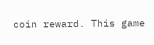coin reward. This game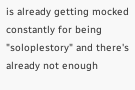is already getting mocked constantly for being "soloplestory" and there's already not enough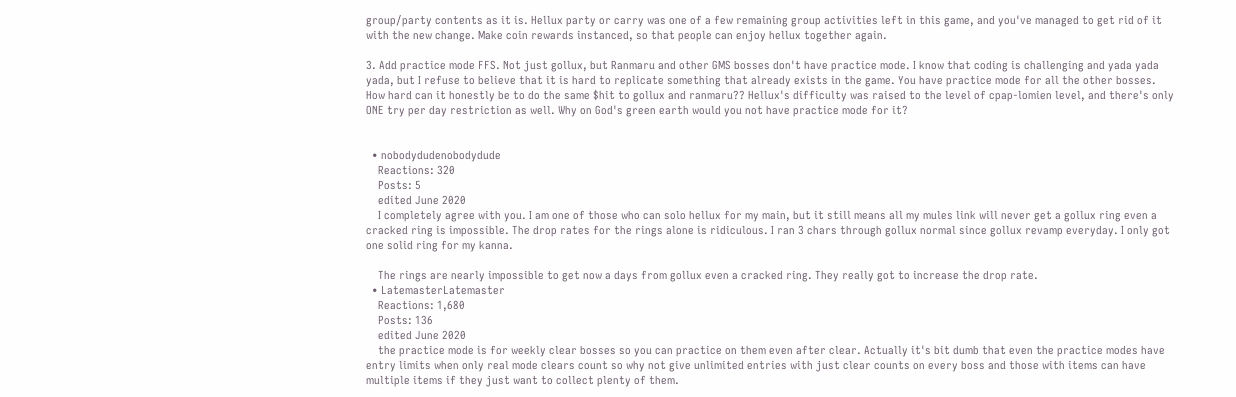group/party contents as it is. Hellux party or carry was one of a few remaining group activities left in this game, and you've managed to get rid of it with the new change. Make coin rewards instanced, so that people can enjoy hellux together again.

3. Add practice mode FFS. Not just gollux, but Ranmaru and other GMS bosses don't have practice mode. I know that coding is challenging and yada yada yada, but I refuse to believe that it is hard to replicate something that already exists in the game. You have practice mode for all the other bosses. How hard can it honestly be to do the same $hit to gollux and ranmaru?? Hellux's difficulty was raised to the level of cpap-lomien level, and there's only ONE try per day restriction as well. Why on God's green earth would you not have practice mode for it?


  • nobodydudenobodydude
    Reactions: 320
    Posts: 5
    edited June 2020
    I completely agree with you. I am one of those who can solo hellux for my main, but it still means all my mules link will never get a gollux ring even a cracked ring is impossible. The drop rates for the rings alone is ridiculous. I ran 3 chars through gollux normal since gollux revamp everyday. I only got one solid ring for my kanna.

    The rings are nearly impossible to get now a days from gollux even a cracked ring. They really got to increase the drop rate.
  • LatemasterLatemaster
    Reactions: 1,680
    Posts: 136
    edited June 2020
    the practice mode is for weekly clear bosses so you can practice on them even after clear. Actually it's bit dumb that even the practice modes have entry limits when only real mode clears count so why not give unlimited entries with just clear counts on every boss and those with items can have multiple items if they just want to collect plenty of them.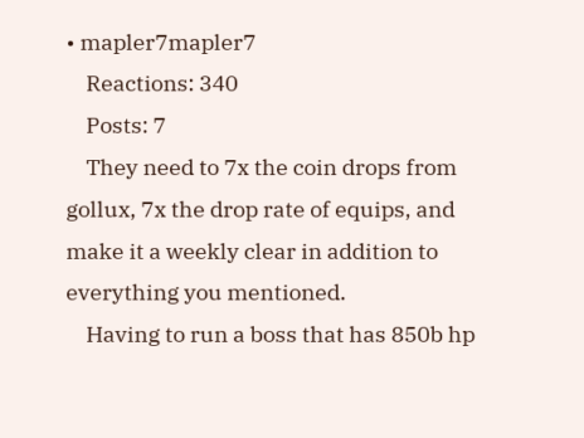• mapler7mapler7
    Reactions: 340
    Posts: 7
    They need to 7x the coin drops from gollux, 7x the drop rate of equips, and make it a weekly clear in addition to everything you mentioned.
    Having to run a boss that has 850b hp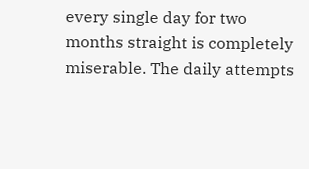every single day for two months straight is completely miserable. The daily attempts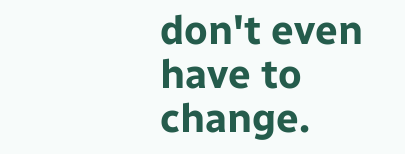don't even have to change.